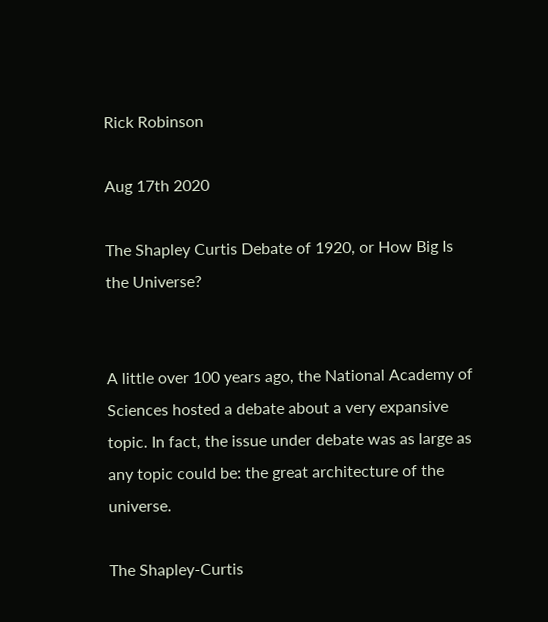Rick Robinson

Aug 17th 2020

The Shapley Curtis Debate of 1920, or How Big Is the Universe?


A little over 100 years ago, the National Academy of Sciences hosted a debate about a very expansive topic. In fact, the issue under debate was as large as any topic could be: the great architecture of the universe.

The Shapley-Curtis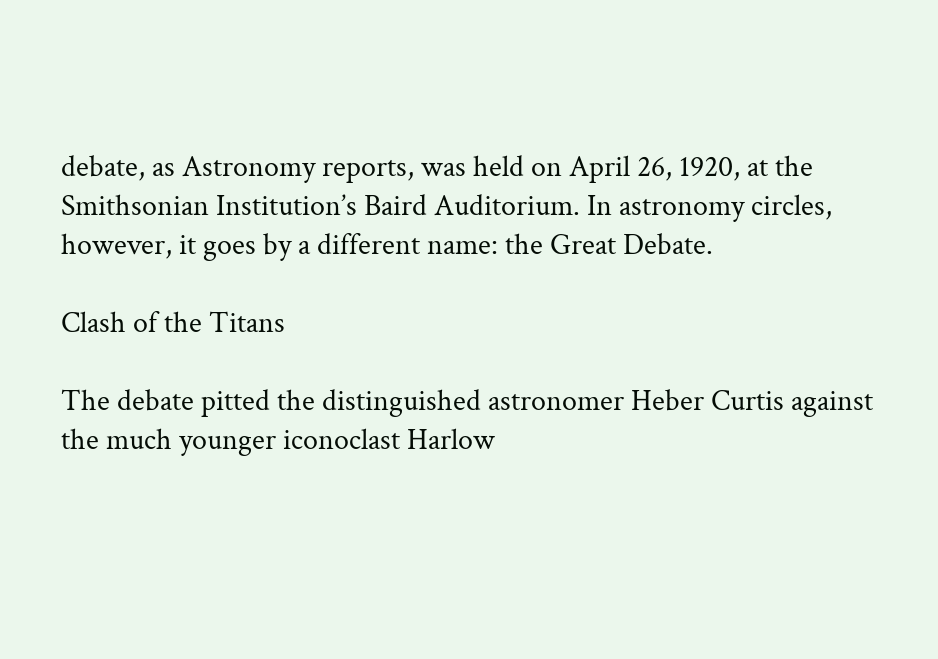debate, as Astronomy reports, was held on April 26, 1920, at the Smithsonian Institution’s Baird Auditorium. In astronomy circles, however, it goes by a different name: the Great Debate.

Clash of the Titans

The debate pitted the distinguished astronomer Heber Curtis against the much younger iconoclast Harlow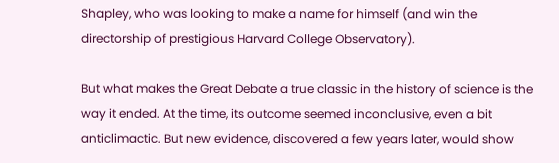Shapley, who was looking to make a name for himself (and win the directorship of prestigious Harvard College Observatory).

But what makes the Great Debate a true classic in the history of science is the way it ended. At the time, its outcome seemed inconclusive, even a bit anticlimactic. But new evidence, discovered a few years later, would show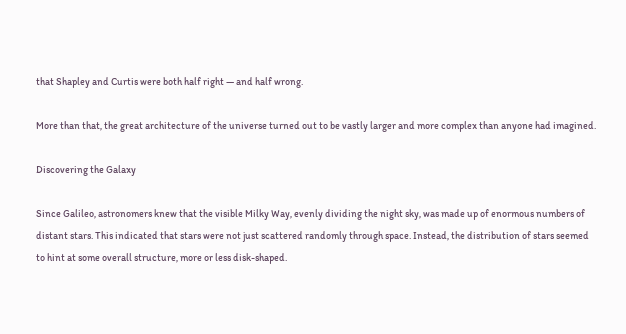that Shapley and Curtis were both half right — and half wrong.

More than that, the great architecture of the universe turned out to be vastly larger and more complex than anyone had imagined.

Discovering the Galaxy

Since Galileo, astronomers knew that the visible Milky Way, evenly dividing the night sky, was made up of enormous numbers of distant stars. This indicated that stars were not just scattered randomly through space. Instead, the distribution of stars seemed to hint at some overall structure, more or less disk-shaped.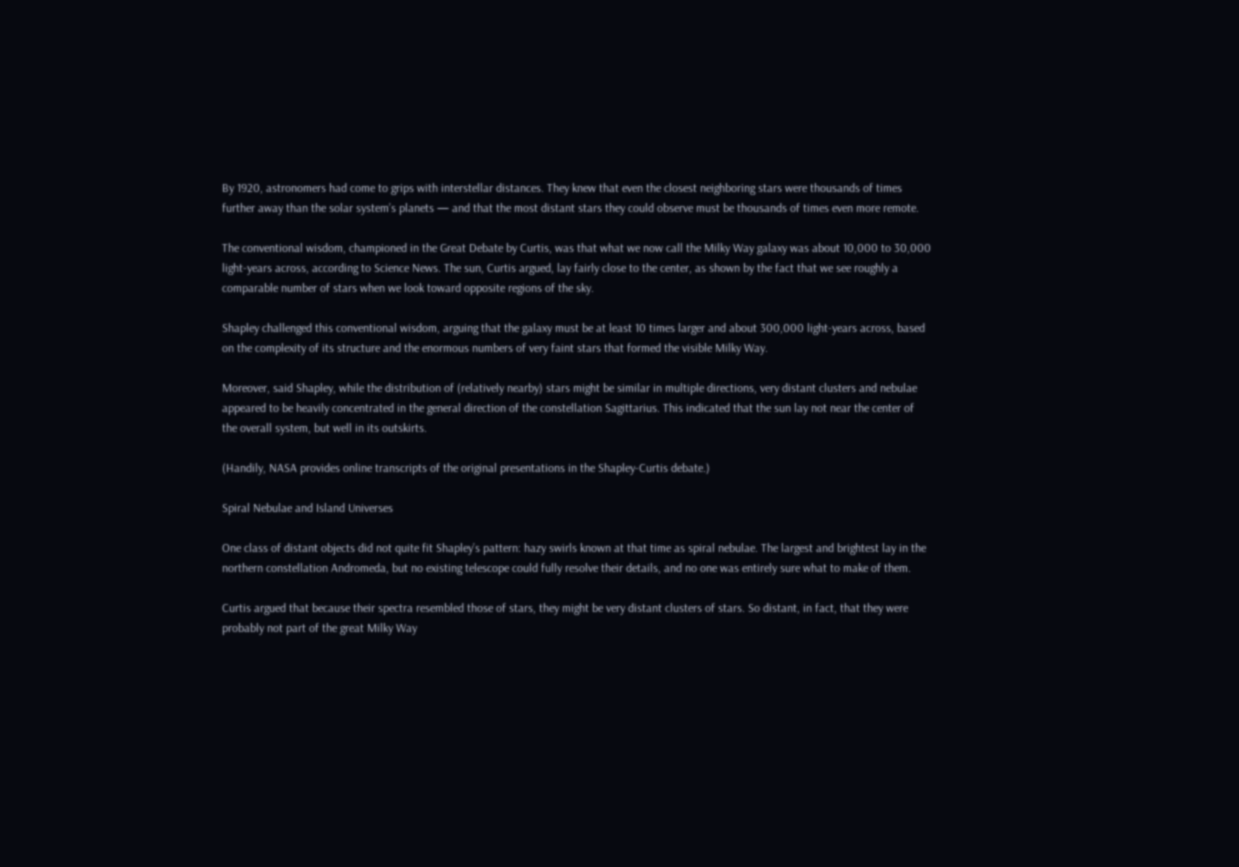By 1920, astronomers had come to grips with interstellar distances. They knew that even the closest neighboring stars were thousands of times further away than the solar system’s planets — and that the most distant stars they could observe must be thousands of times even more remote.

The conventional wisdom, championed in the Great Debate by Curtis, was that what we now call the Milky Way galaxy was about 10,000 to 30,000 light-years across, according to Science News. The sun, Curtis argued, lay fairly close to the center, as shown by the fact that we see roughly a comparable number of stars when we look toward opposite regions of the sky.

Shapley challenged this conventional wisdom, arguing that the galaxy must be at least 10 times larger and about 300,000 light-years across, based on the complexity of its structure and the enormous numbers of very faint stars that formed the visible Milky Way.

Moreover, said Shapley, while the distribution of (relatively nearby) stars might be similar in multiple directions, very distant clusters and nebulae appeared to be heavily concentrated in the general direction of the constellation Sagittarius. This indicated that the sun lay not near the center of the overall system, but well in its outskirts.

(Handily, NASA provides online transcripts of the original presentations in the Shapley-Curtis debate.)

Spiral Nebulae and Island Universes

One class of distant objects did not quite fit Shapley’s pattern: hazy swirls known at that time as spiral nebulae. The largest and brightest lay in the northern constellation Andromeda, but no existing telescope could fully resolve their details, and no one was entirely sure what to make of them.

Curtis argued that because their spectra resembled those of stars, they might be very distant clusters of stars. So distant, in fact, that they were probably not part of the great Milky Way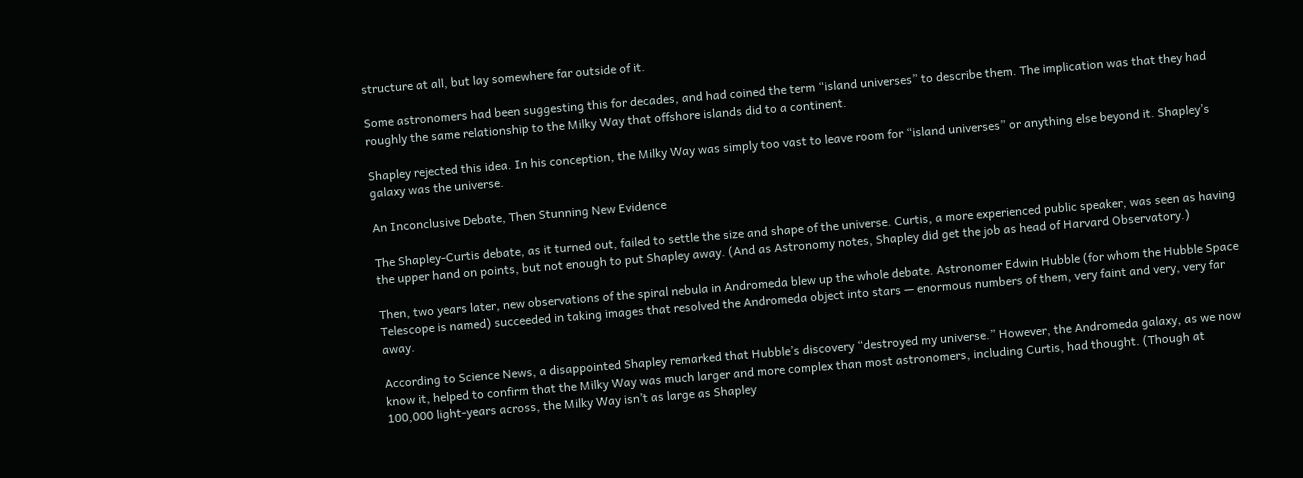structure at all, but lay somewhere far outside of it.

Some astronomers had been suggesting this for decades, and had coined the term “island universes” to describe them. The implication was that they had roughly the same relationship to the Milky Way that offshore islands did to a continent.

Shapley rejected this idea. In his conception, the Milky Way was simply too vast to leave room for “island universes” or anything else beyond it. Shapley’s galaxy was the universe.

An Inconclusive Debate, Then Stunning New Evidence

The Shapley-Curtis debate, as it turned out, failed to settle the size and shape of the universe. Curtis, a more experienced public speaker, was seen as having the upper hand on points, but not enough to put Shapley away. (And as Astronomy notes, Shapley did get the job as head of Harvard Observatory.)

Then, two years later, new observations of the spiral nebula in Andromeda blew up the whole debate. Astronomer Edwin Hubble (for whom the Hubble Space Telescope is named) succeeded in taking images that resolved the Andromeda object into stars — enormous numbers of them, very faint and very, very far away.

According to Science News, a disappointed Shapley remarked that Hubble’s discovery “destroyed my universe.” However, the Andromeda galaxy, as we now know it, helped to confirm that the Milky Way was much larger and more complex than most astronomers, including Curtis, had thought. (Though at 100,000 light-years across, the Milky Way isn’t as large as Shapley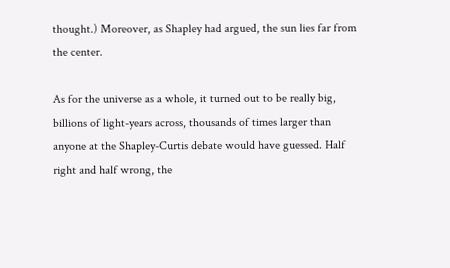thought.) Moreover, as Shapley had argued, the sun lies far from the center.

As for the universe as a whole, it turned out to be really big, billions of light-years across, thousands of times larger than anyone at the Shapley-Curtis debate would have guessed. Half right and half wrong, the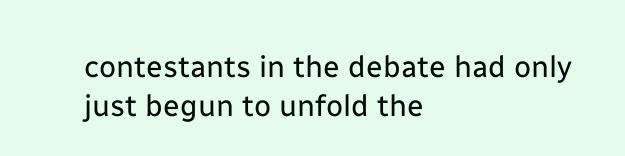contestants in the debate had only just begun to unfold the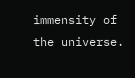immensity of the universe.